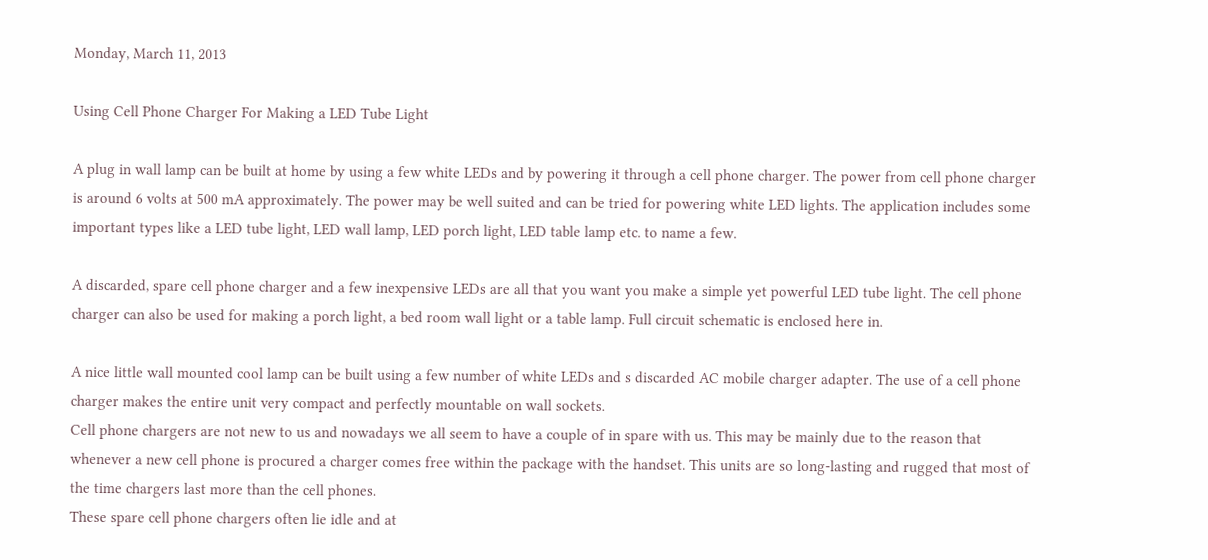Monday, March 11, 2013

Using Cell Phone Charger For Making a LED Tube Light

A plug in wall lamp can be built at home by using a few white LEDs and by powering it through a cell phone charger. The power from cell phone charger is around 6 volts at 500 mA approximately. The power may be well suited and can be tried for powering white LED lights. The application includes some important types like a LED tube light, LED wall lamp, LED porch light, LED table lamp etc. to name a few.

A discarded, spare cell phone charger and a few inexpensive LEDs are all that you want you make a simple yet powerful LED tube light. The cell phone charger can also be used for making a porch light, a bed room wall light or a table lamp. Full circuit schematic is enclosed here in.

A nice little wall mounted cool lamp can be built using a few number of white LEDs and s discarded AC mobile charger adapter. The use of a cell phone charger makes the entire unit very compact and perfectly mountable on wall sockets.
Cell phone chargers are not new to us and nowadays we all seem to have a couple of in spare with us. This may be mainly due to the reason that whenever a new cell phone is procured a charger comes free within the package with the handset. This units are so long-lasting and rugged that most of the time chargers last more than the cell phones.
These spare cell phone chargers often lie idle and at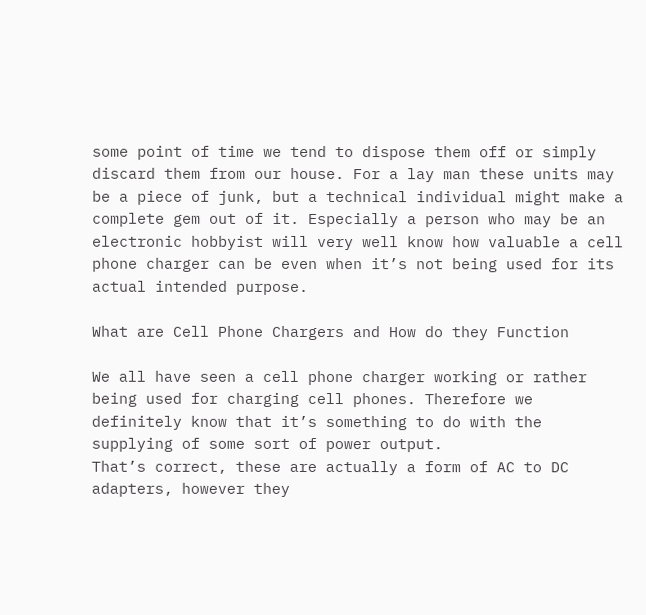some point of time we tend to dispose them off or simply discard them from our house. For a lay man these units may be a piece of junk, but a technical individual might make a complete gem out of it. Especially a person who may be an electronic hobbyist will very well know how valuable a cell phone charger can be even when it’s not being used for its actual intended purpose.

What are Cell Phone Chargers and How do they Function

We all have seen a cell phone charger working or rather being used for charging cell phones. Therefore we definitely know that it’s something to do with the supplying of some sort of power output.
That’s correct, these are actually a form of AC to DC adapters, however they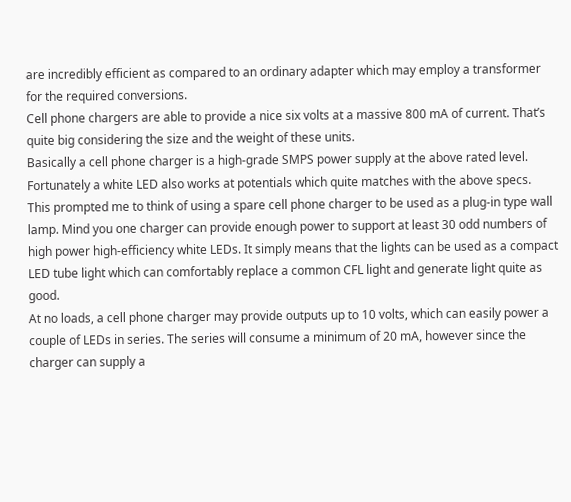are incredibly efficient as compared to an ordinary adapter which may employ a transformer for the required conversions.
Cell phone chargers are able to provide a nice six volts at a massive 800 mA of current. That’s quite big considering the size and the weight of these units.
Basically a cell phone charger is a high-grade SMPS power supply at the above rated level. Fortunately a white LED also works at potentials which quite matches with the above specs.
This prompted me to think of using a spare cell phone charger to be used as a plug-in type wall lamp. Mind you one charger can provide enough power to support at least 30 odd numbers of high power high-efficiency white LEDs. It simply means that the lights can be used as a compact LED tube light which can comfortably replace a common CFL light and generate light quite as good.
At no loads, a cell phone charger may provide outputs up to 10 volts, which can easily power a couple of LEDs in series. The series will consume a minimum of 20 mA, however since the charger can supply a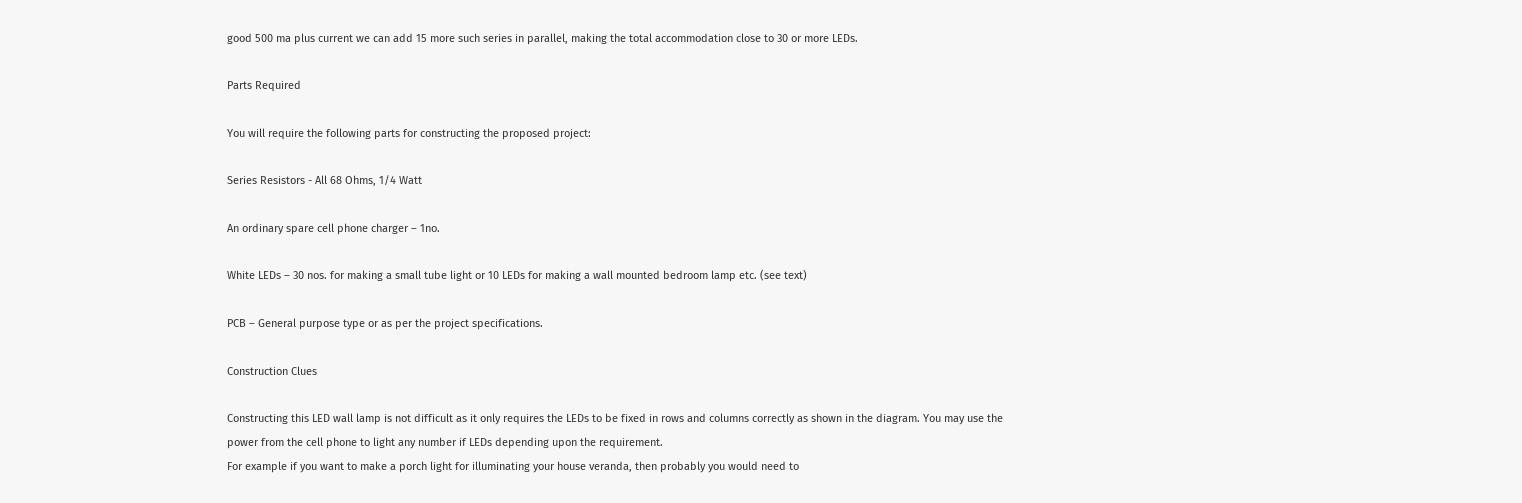good 500 ma plus current we can add 15 more such series in parallel, making the total accommodation close to 30 or more LEDs.

Parts Required

You will require the following parts for constructing the proposed project:

Series Resistors - All 68 Ohms, 1/4 Watt

An ordinary spare cell phone charger – 1no.

White LEDs – 30 nos. for making a small tube light or 10 LEDs for making a wall mounted bedroom lamp etc. (see text)

PCB – General purpose type or as per the project specifications.

Construction Clues

Constructing this LED wall lamp is not difficult as it only requires the LEDs to be fixed in rows and columns correctly as shown in the diagram. You may use the power from the cell phone to light any number if LEDs depending upon the requirement.
For example if you want to make a porch light for illuminating your house veranda, then probably you would need to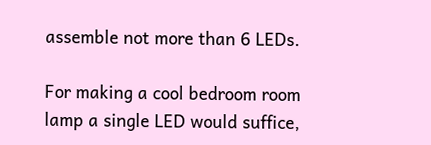assemble not more than 6 LEDs.

For making a cool bedroom room lamp a single LED would suffice,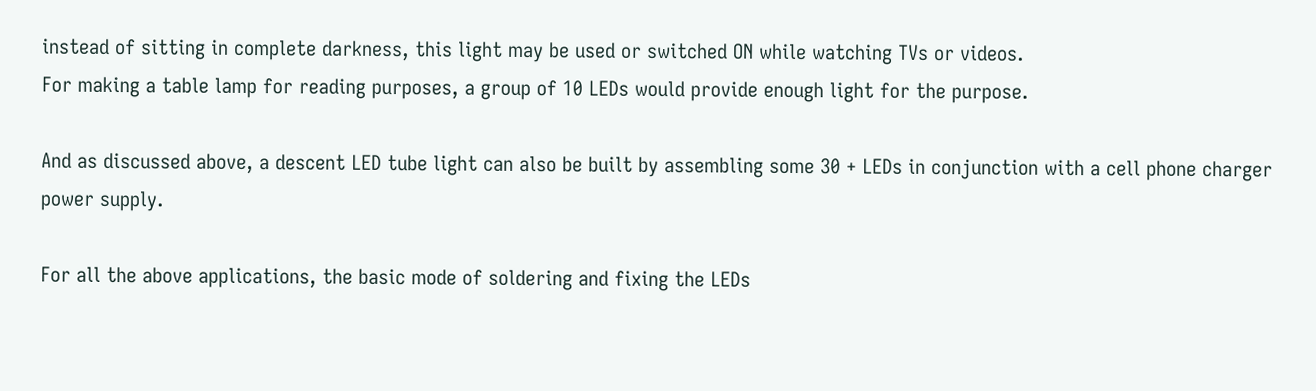instead of sitting in complete darkness, this light may be used or switched ON while watching TVs or videos.
For making a table lamp for reading purposes, a group of 10 LEDs would provide enough light for the purpose.

And as discussed above, a descent LED tube light can also be built by assembling some 30 + LEDs in conjunction with a cell phone charger power supply.

For all the above applications, the basic mode of soldering and fixing the LEDs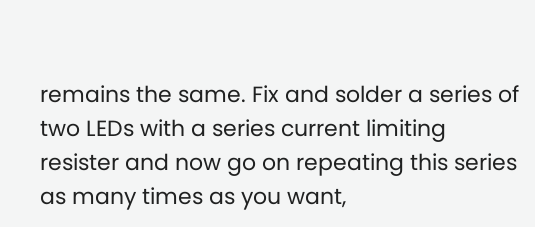remains the same. Fix and solder a series of two LEDs with a series current limiting resister and now go on repeating this series as many times as you want,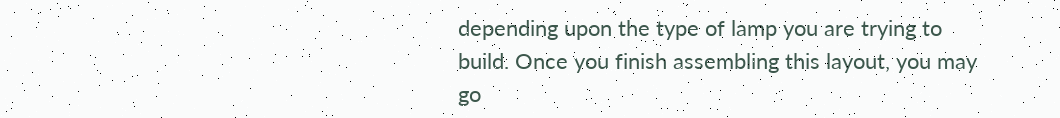depending upon the type of lamp you are trying to build. Once you finish assembling this layout, you may go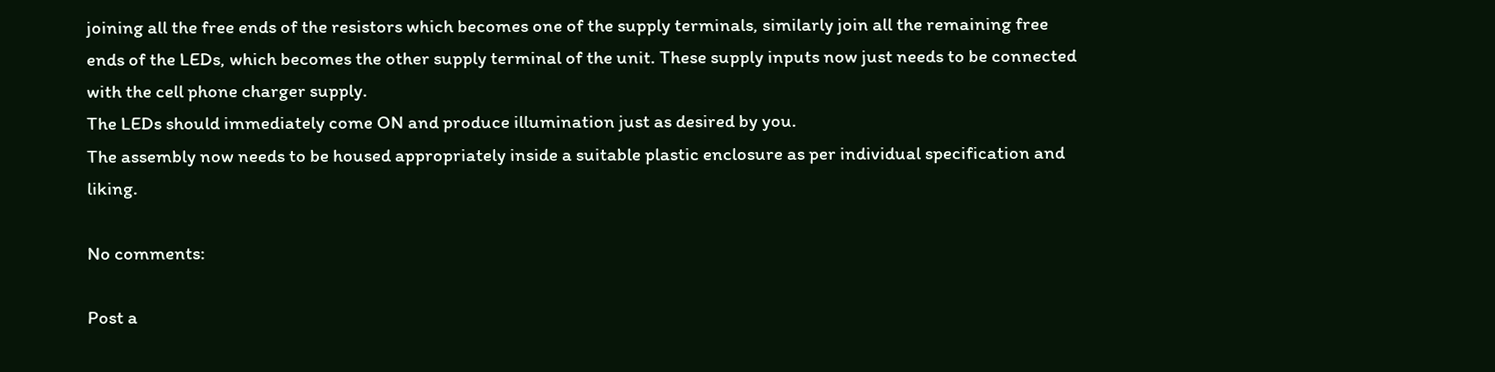joining all the free ends of the resistors which becomes one of the supply terminals, similarly join all the remaining free ends of the LEDs, which becomes the other supply terminal of the unit. These supply inputs now just needs to be connected with the cell phone charger supply.
The LEDs should immediately come ON and produce illumination just as desired by you.
The assembly now needs to be housed appropriately inside a suitable plastic enclosure as per individual specification and liking.

No comments:

Post a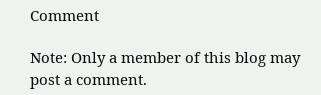Comment

Note: Only a member of this blog may post a comment.